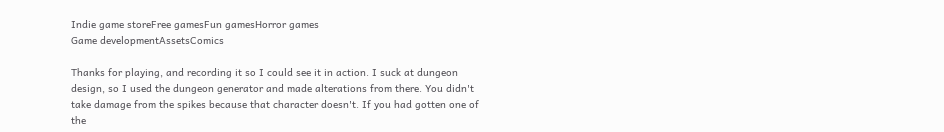Indie game storeFree gamesFun gamesHorror games
Game developmentAssetsComics

Thanks for playing, and recording it so I could see it in action. I suck at dungeon design, so I used the dungeon generator and made alterations from there. You didn't take damage from the spikes because that character doesn't. If you had gotten one of the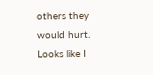others they would hurt. Looks like I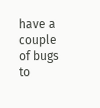have a couple of bugs to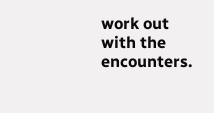work out with the encounters.